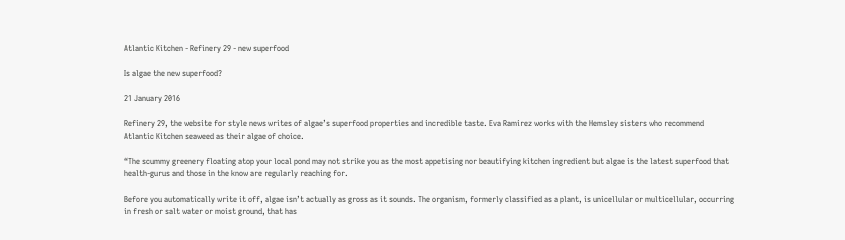Atlantic Kitchen - Refinery 29 - new superfood

Is algae the new superfood?

21 January 2016

Refinery 29, the website for style news writes of algae’s superfood properties and incredible taste. Eva Ramirez works with the Hemsley sisters who recommend Atlantic Kitchen seaweed as their algae of choice.

“The scummy greenery floating atop your local pond may not strike you as the most appetising nor beautifying kitchen ingredient but algae is the latest superfood that health-gurus and those in the know are regularly reaching for.

Before you automatically write it off, algae isn’t actually as gross as it sounds. The organism, formerly classified as a plant, is unicellular or multicellular, occurring in fresh or salt water or moist ground, that has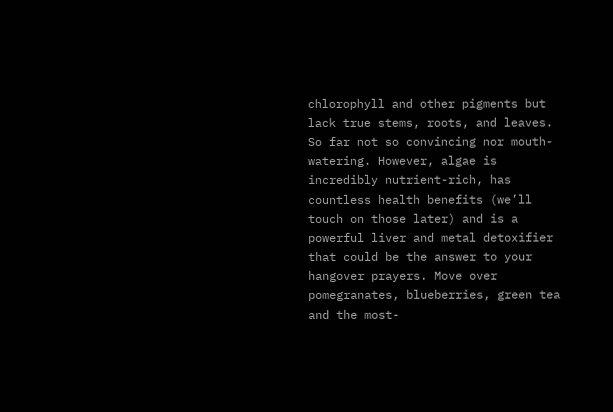chlorophyll and other pigments but lack true stems, roots, and leaves. So far not so convincing nor mouth-watering. However, algae is incredibly nutrient-rich, has countless health benefits (we’ll touch on those later) and is a powerful liver and metal detoxifier that could be the answer to your hangover prayers. Move over pomegranates, blueberries, green tea and the most-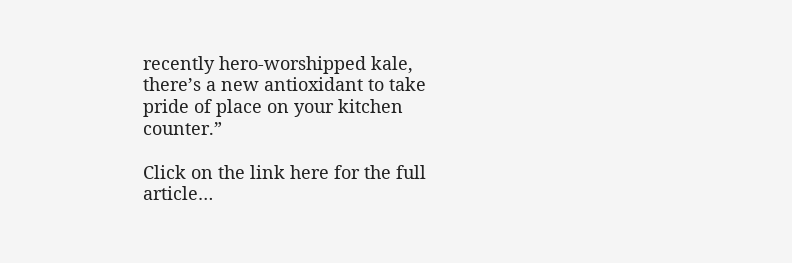recently hero-worshipped kale, there’s a new antioxidant to take pride of place on your kitchen counter.”

Click on the link here for the full article…